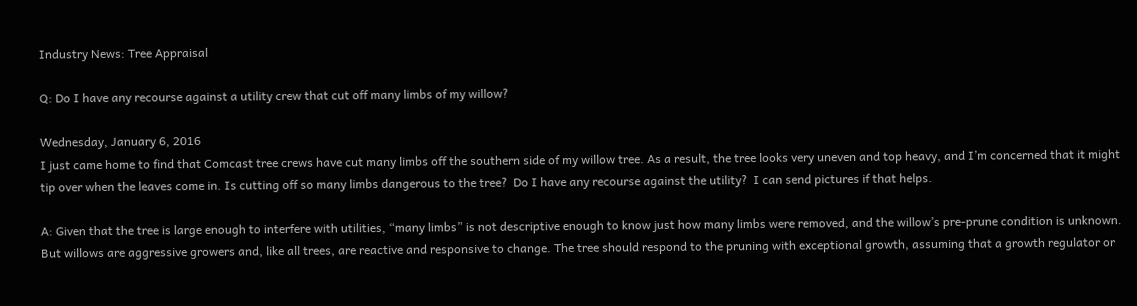Industry News: Tree Appraisal

Q: Do I have any recourse against a utility crew that cut off many limbs of my willow?

Wednesday, January 6, 2016
I just came home to find that Comcast tree crews have cut many limbs off the southern side of my willow tree. As a result, the tree looks very uneven and top heavy, and I’m concerned that it might tip over when the leaves come in. Is cutting off so many limbs dangerous to the tree?  Do I have any recourse against the utility?  I can send pictures if that helps.

A: Given that the tree is large enough to interfere with utilities, “many limbs” is not descriptive enough to know just how many limbs were removed, and the willow’s pre-prune condition is unknown. But willows are aggressive growers and, like all trees, are reactive and responsive to change. The tree should respond to the pruning with exceptional growth, assuming that a growth regulator or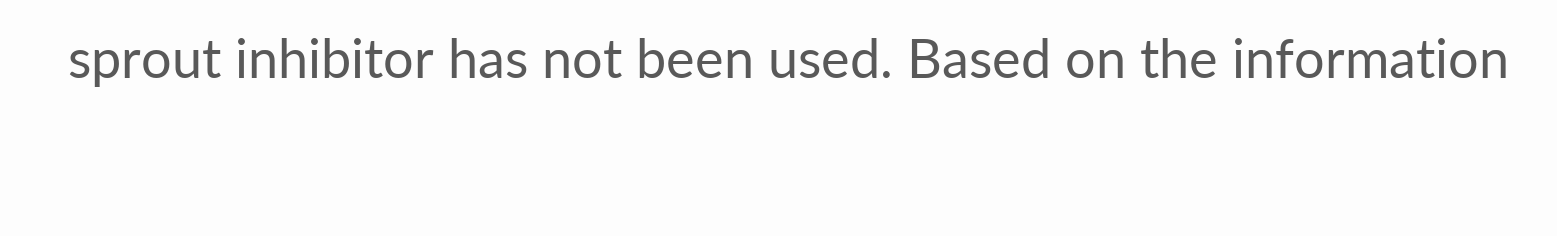sprout inhibitor has not been used. Based on the information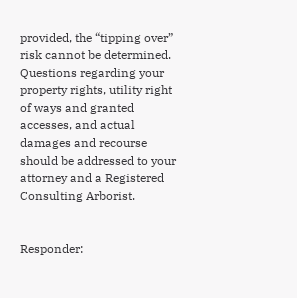provided, the “tipping over” risk cannot be determined. Questions regarding your property rights, utility right of ways and granted accesses, and actual damages and recourse should be addressed to your attorney and a Registered Consulting Arborist.


Responder: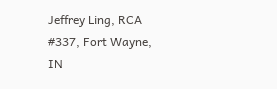Jeffrey Ling, RCA #337, Fort Wayne, IN